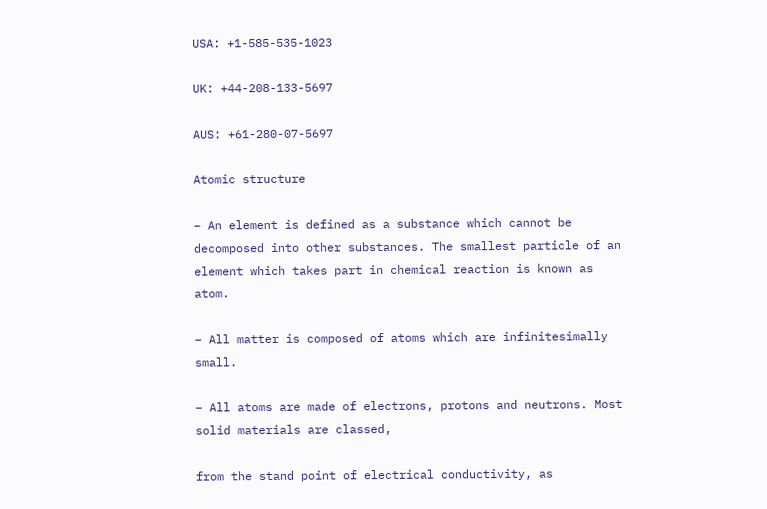USA: +1-585-535-1023

UK: +44-208-133-5697

AUS: +61-280-07-5697

Atomic structure

– An element is defined as a substance which cannot be decomposed into other substances. The smallest particle of an element which takes part in chemical reaction is known as atom.

– All matter is composed of atoms which are infinitesimally small.

– All atoms are made of electrons, protons and neutrons. Most solid materials are classed,

from the stand point of electrical conductivity, as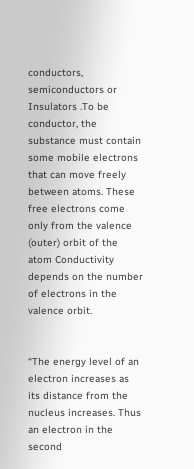conductors, semiconductors or Insulators .To be conductor, the substance must contain some mobile electrons that can move freely between atoms. These free electrons come only from the valence (outer) orbit of the atom Conductivity depends on the number of electrons in the valence orbit.


“The energy level of an electron increases as its distance from the nucleus increases. Thus an electron in the second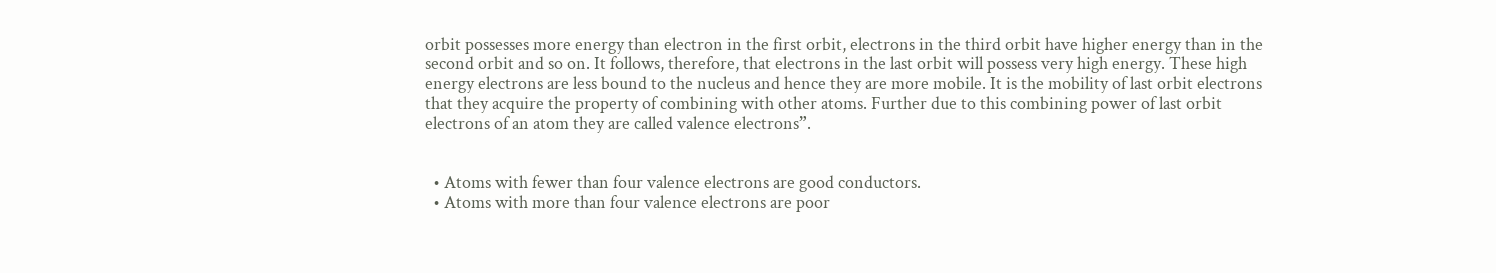orbit possesses more energy than electron in the first orbit, electrons in the third orbit have higher energy than in the second orbit and so on. It follows, therefore, that electrons in the last orbit will possess very high energy. These high energy electrons are less bound to the nucleus and hence they are more mobile. It is the mobility of last orbit electrons that they acquire the property of combining with other atoms. Further due to this combining power of last orbit electrons of an atom they are called valence electrons”.


  • Atoms with fewer than four valence electrons are good conductors.
  • Atoms with more than four valence electrons are poor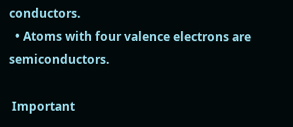conductors.
  • Atoms with four valence electrons are semiconductors.

 Important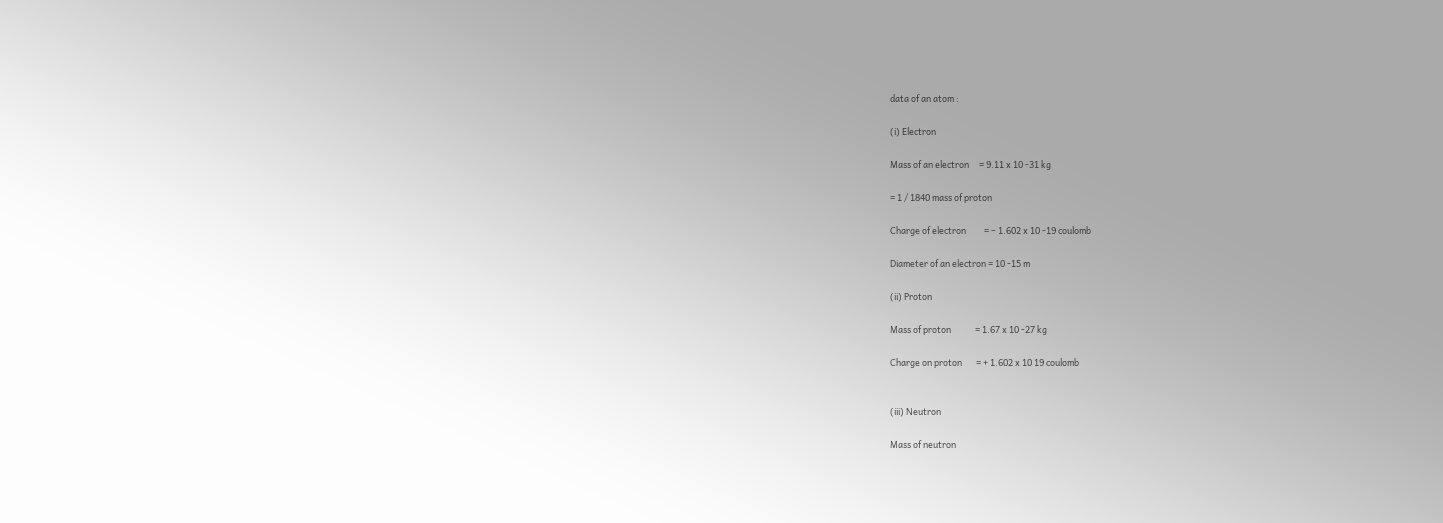data of an atom :

(i) Electron

Mass of an electron     = 9.11 x 10 -31 kg

= 1 / 1840 mass of proton

Charge of electron         = – 1.602 x 10 -19 coulomb

Diameter of an electron = 10 -15 m

(ii) Proton

Mass of proton            = 1.67 x 10 -27 kg

Charge on proton       = + 1.602 x 10 19 coulomb


(iii) Neutron

Mass of neutron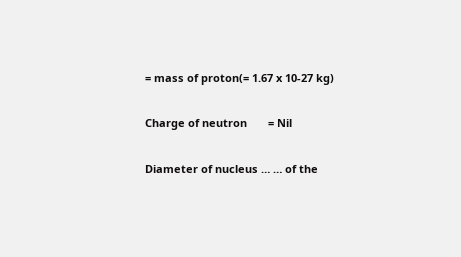= mass of proton(= 1.67 x 10-27 kg)

Charge of neutron       = Nil

Diameter of nucleus … … of the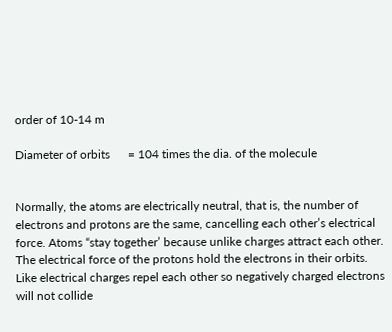order of 10-14 m

Diameter of orbits      = 104 times the dia. of the molecule


Normally, the atoms are electrically neutral, that is, the number of electrons and protons are the same, cancelling each other’s electrical force. Atoms “stay together’ because unlike charges attract each other. The electrical force of the protons hold the electrons in their orbits. Like electrical charges repel each other so negatively charged electrons will not collide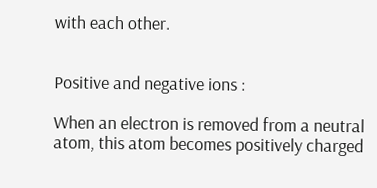with each other.


Positive and negative ions :

When an electron is removed from a neutral atom, this atom becomes positively charged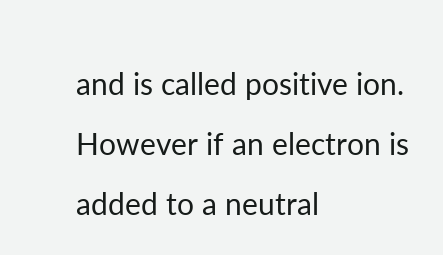and is called positive ion. However if an electron is added to a neutral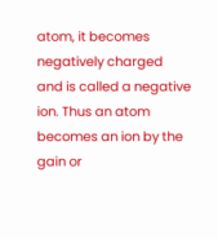atom, it becomes negatively charged and is called a negative ion. Thus an atom becomes an ion by the gain or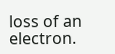loss of an electron.